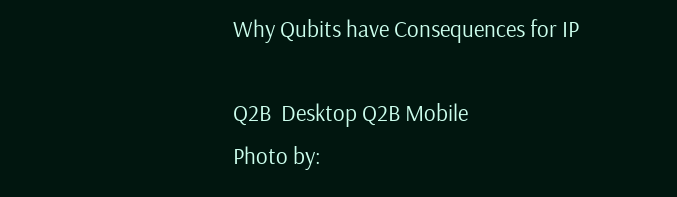Why Qubits have Consequences for IP

Q2B  Desktop Q2B Mobile
Photo by: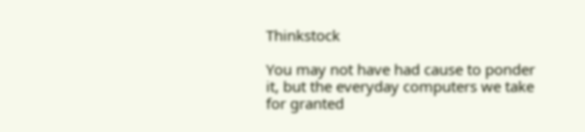Thinkstock

You may not have had cause to ponder it, but the everyday computers we take for granted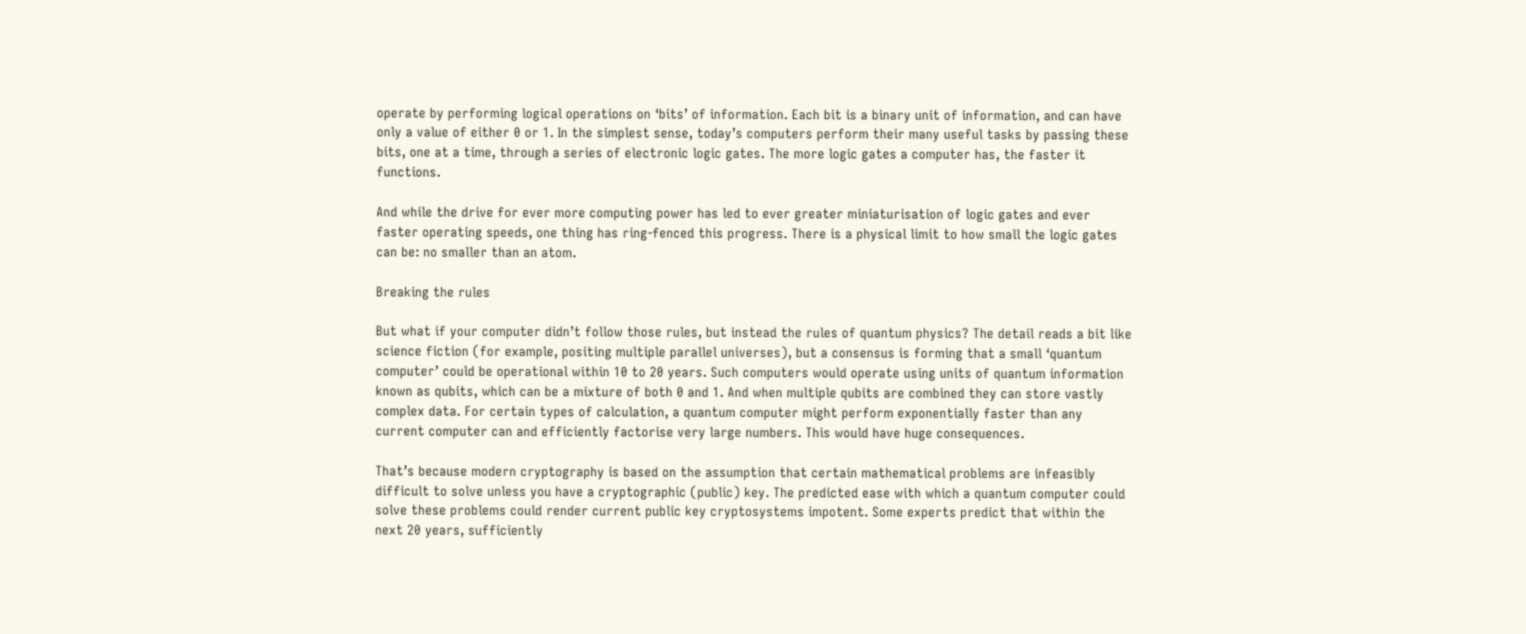operate by performing logical operations on ‘bits’ of information. Each bit is a binary unit of information, and can have only a value of either 0 or 1. In the simplest sense, today’s computers perform their many useful tasks by passing these bits, one at a time, through a series of electronic logic gates. The more logic gates a computer has, the faster it functions.

And while the drive for ever more computing power has led to ever greater miniaturisation of logic gates and ever faster operating speeds, one thing has ring-fenced this progress. There is a physical limit to how small the logic gates can be: no smaller than an atom.

Breaking the rules

But what if your computer didn’t follow those rules, but instead the rules of quantum physics? The detail reads a bit like science fiction (for example, positing multiple parallel universes), but a consensus is forming that a small ‘quantum computer’ could be operational within 10 to 20 years. Such computers would operate using units of quantum information known as qubits, which can be a mixture of both 0 and 1. And when multiple qubits are combined they can store vastly complex data. For certain types of calculation, a quantum computer might perform exponentially faster than any current computer can and efficiently factorise very large numbers. This would have huge consequences.

That’s because modern cryptography is based on the assumption that certain mathematical problems are infeasibly difficult to solve unless you have a cryptographic (public) key. The predicted ease with which a quantum computer could solve these problems could render current public key cryptosystems impotent. Some experts predict that within the next 20 years, sufficiently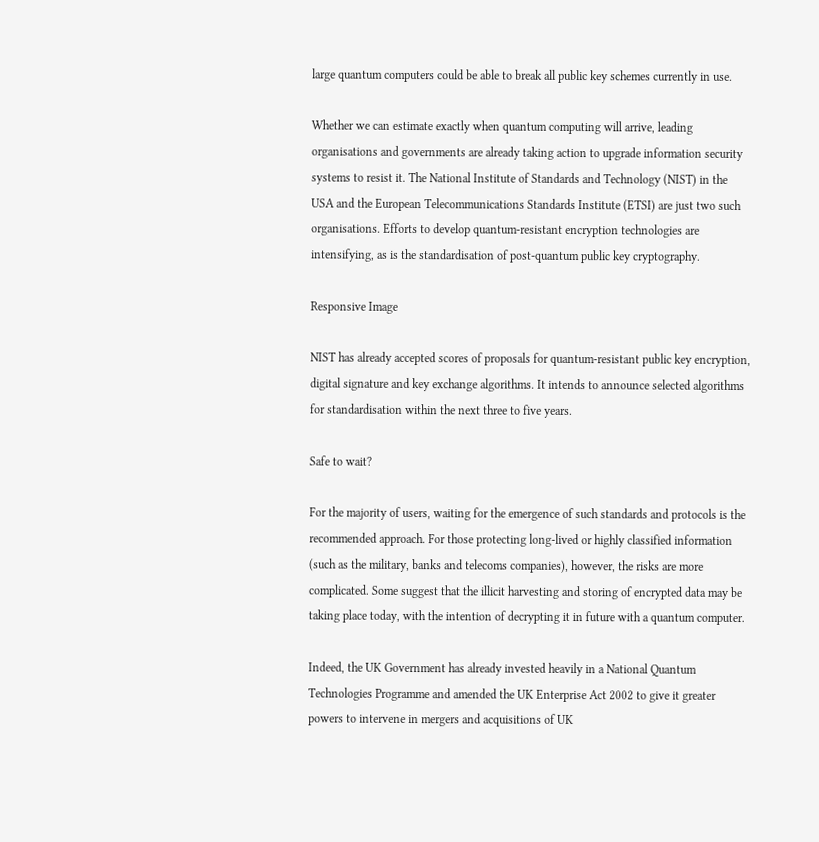large quantum computers could be able to break all public key schemes currently in use.

Whether we can estimate exactly when quantum computing will arrive, leading organisations and governments are already taking action to upgrade information security systems to resist it. The National Institute of Standards and Technology (NIST) in the USA and the European Telecommunications Standards Institute (ETSI) are just two such organisations. Efforts to develop quantum-resistant encryption technologies are intensifying, as is the standardisation of post-quantum public key cryptography.

Responsive Image

NIST has already accepted scores of proposals for quantum-resistant public key encryption, digital signature and key exchange algorithms. It intends to announce selected algorithms for standardisation within the next three to five years.

Safe to wait?

For the majority of users, waiting for the emergence of such standards and protocols is the recommended approach. For those protecting long-lived or highly classified information (such as the military, banks and telecoms companies), however, the risks are more complicated. Some suggest that the illicit harvesting and storing of encrypted data may be taking place today, with the intention of decrypting it in future with a quantum computer.

Indeed, the UK Government has already invested heavily in a National Quantum Technologies Programme and amended the UK Enterprise Act 2002 to give it greater powers to intervene in mergers and acquisitions of UK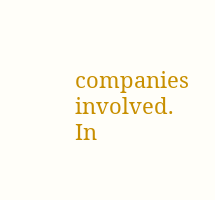companies involved. In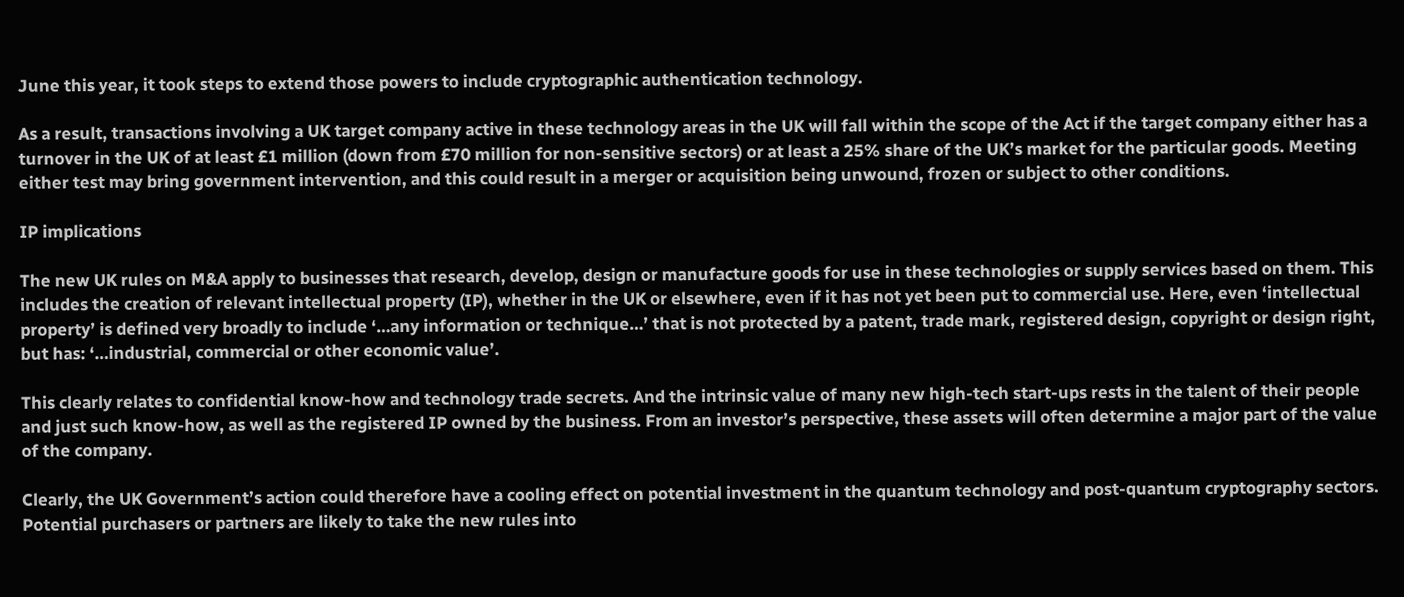June this year, it took steps to extend those powers to include cryptographic authentication technology.

As a result, transactions involving a UK target company active in these technology areas in the UK will fall within the scope of the Act if the target company either has a turnover in the UK of at least £1 million (down from £70 million for non-sensitive sectors) or at least a 25% share of the UK’s market for the particular goods. Meeting either test may bring government intervention, and this could result in a merger or acquisition being unwound, frozen or subject to other conditions.

IP implications

The new UK rules on M&A apply to businesses that research, develop, design or manufacture goods for use in these technologies or supply services based on them. This includes the creation of relevant intellectual property (IP), whether in the UK or elsewhere, even if it has not yet been put to commercial use. Here, even ‘intellectual property’ is defined very broadly to include ‘…any information or technique…’ that is not protected by a patent, trade mark, registered design, copyright or design right, but has: ‘…industrial, commercial or other economic value’.

This clearly relates to confidential know-how and technology trade secrets. And the intrinsic value of many new high-tech start-ups rests in the talent of their people and just such know-how, as well as the registered IP owned by the business. From an investor’s perspective, these assets will often determine a major part of the value of the company.

Clearly, the UK Government’s action could therefore have a cooling effect on potential investment in the quantum technology and post-quantum cryptography sectors. Potential purchasers or partners are likely to take the new rules into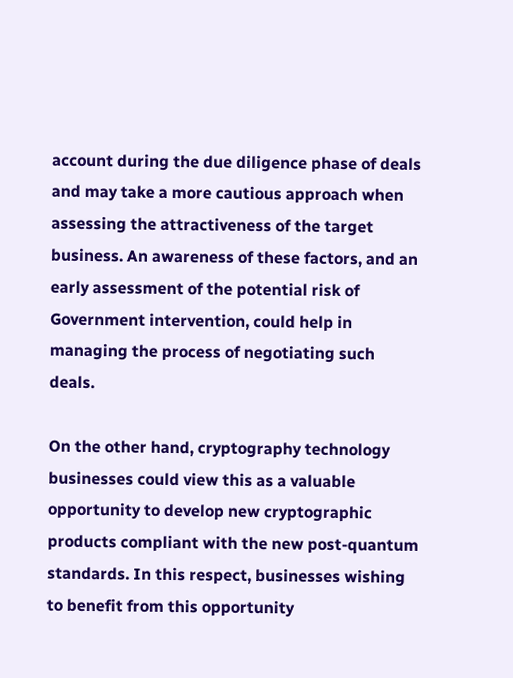account during the due diligence phase of deals and may take a more cautious approach when assessing the attractiveness of the target business. An awareness of these factors, and an early assessment of the potential risk of Government intervention, could help in managing the process of negotiating such deals.

On the other hand, cryptography technology businesses could view this as a valuable opportunity to develop new cryptographic products compliant with the new post-quantum standards. In this respect, businesses wishing to benefit from this opportunity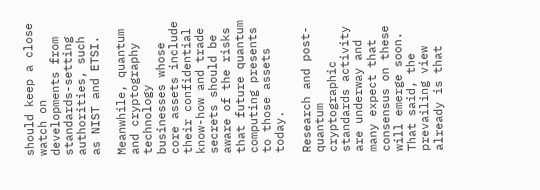should keep a close watch on developments from standards-setting authorities, such as NIST and ETSI.

Meanwhile, quantum and cryptography technology businesses whose core assets include their confidential know-how and trade secrets should be aware of the risks that future quantum computing presents to those assets today.

Research and post-quantum cryptographic standards activity are underway and many expect that consensus on these will emerge soon. That said, the prevailing view already is that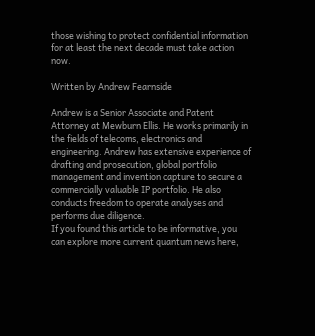those wishing to protect confidential information for at least the next decade must take action now.

Written by Andrew Fearnside

Andrew is a Senior Associate and Patent Attorney at Mewburn Ellis. He works primarily in the fields of telecoms, electronics and engineering. Andrew has extensive experience of drafting and prosecution, global portfolio management and invention capture to secure a commercially valuable IP portfolio. He also conducts freedom to operate analyses and performs due diligence.
If you found this article to be informative, you can explore more current quantum news here,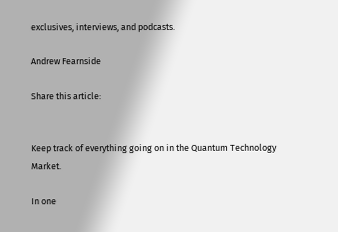exclusives, interviews, and podcasts.

Andrew Fearnside

Share this article:


Keep track of everything going on in the Quantum Technology Market.

In one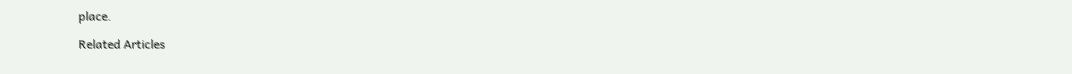place.

Related Articles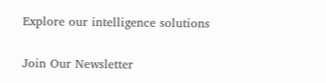Explore our intelligence solutions

Join Our Newsletter